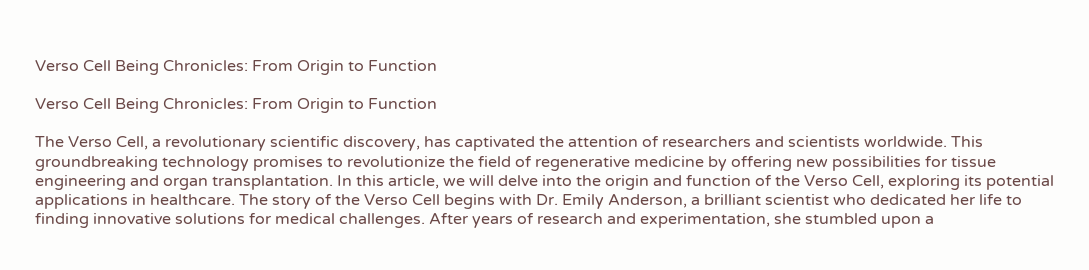Verso Cell Being Chronicles: From Origin to Function

Verso Cell Being Chronicles: From Origin to Function

The Verso Cell, a revolutionary scientific discovery, has captivated the attention of researchers and scientists worldwide. This groundbreaking technology promises to revolutionize the field of regenerative medicine by offering new possibilities for tissue engineering and organ transplantation. In this article, we will delve into the origin and function of the Verso Cell, exploring its potential applications in healthcare. The story of the Verso Cell begins with Dr. Emily Anderson, a brilliant scientist who dedicated her life to finding innovative solutions for medical challenges. After years of research and experimentation, she stumbled upon a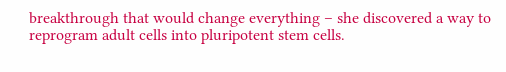breakthrough that would change everything – she discovered a way to reprogram adult cells into pluripotent stem cells.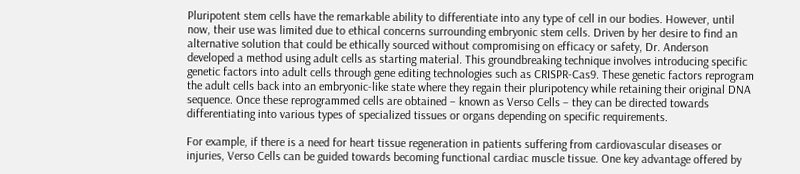Pluripotent stem cells have the remarkable ability to differentiate into any type of cell in our bodies. However, until now, their use was limited due to ethical concerns surrounding embryonic stem cells. Driven by her desire to find an alternative solution that could be ethically sourced without compromising on efficacy or safety, Dr. Anderson developed a method using adult cells as starting material. This groundbreaking technique involves introducing specific genetic factors into adult cells through gene editing technologies such as CRISPR-Cas9. These genetic factors reprogram the adult cells back into an embryonic-like state where they regain their pluripotency while retaining their original DNA sequence. Once these reprogrammed cells are obtained – known as Verso Cells – they can be directed towards differentiating into various types of specialized tissues or organs depending on specific requirements.

For example, if there is a need for heart tissue regeneration in patients suffering from cardiovascular diseases or injuries, Verso Cells can be guided towards becoming functional cardiac muscle tissue. One key advantage offered by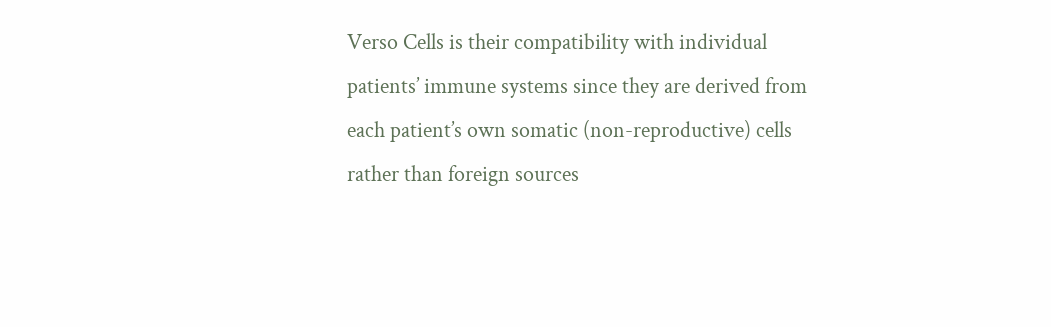Verso Cells is their compatibility with individual patients’ immune systems since they are derived from each patient’s own somatic (non-reproductive) cells rather than foreign sources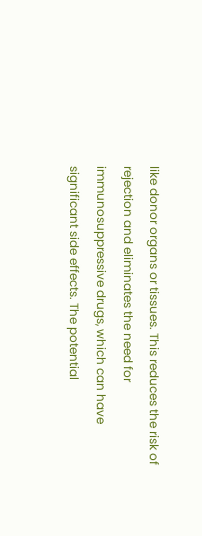like donor organs or tissues. This reduces the risk of rejection and eliminates the need for immunosuppressive drugs, which can have significant side effects. The potential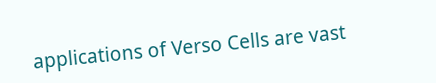applications of Verso Cells are vast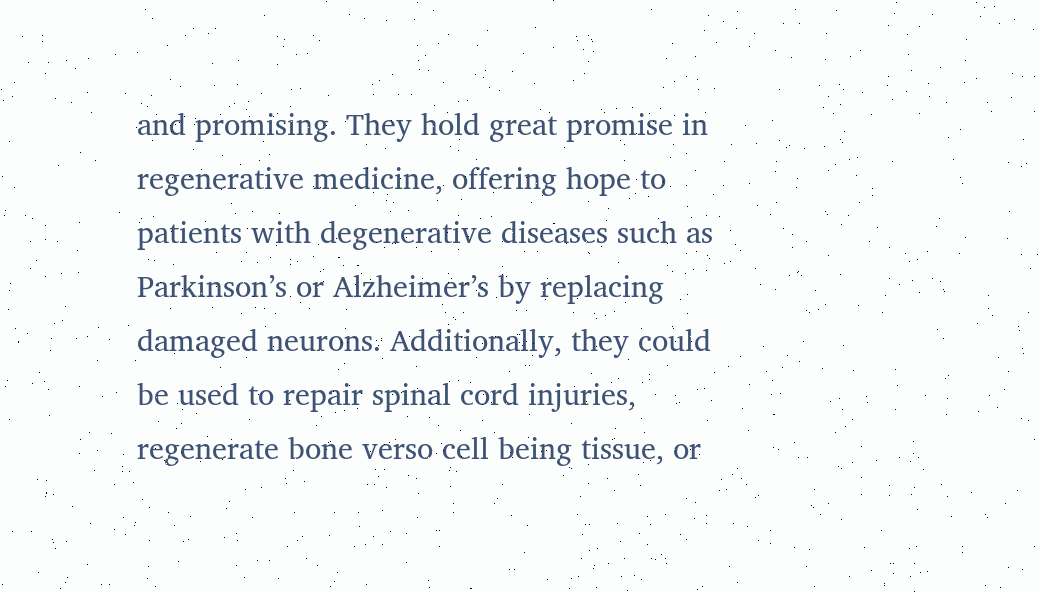and promising. They hold great promise in regenerative medicine, offering hope to patients with degenerative diseases such as Parkinson’s or Alzheimer’s by replacing damaged neurons. Additionally, they could be used to repair spinal cord injuries, regenerate bone verso cell being tissue, or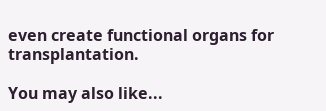even create functional organs for transplantation.

You may also like...